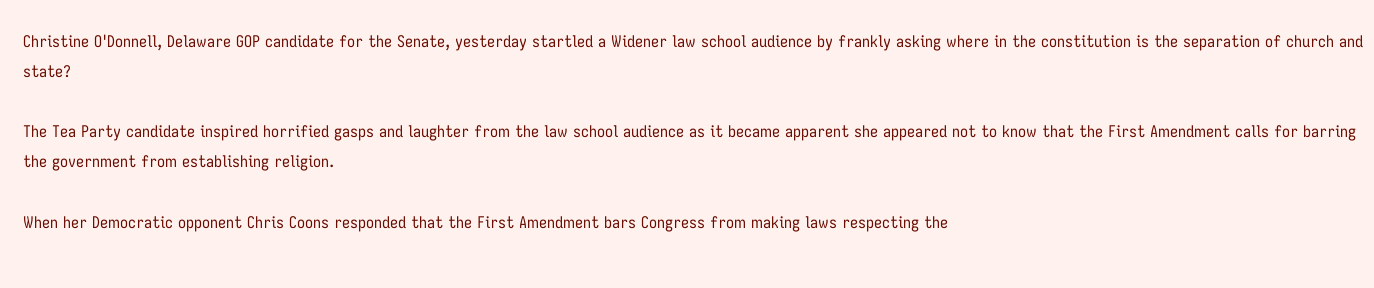Christine O'Donnell, Delaware GOP candidate for the Senate, yesterday startled a Widener law school audience by frankly asking where in the constitution is the separation of church and state?

The Tea Party candidate inspired horrified gasps and laughter from the law school audience as it became apparent she appeared not to know that the First Amendment calls for barring the government from establishing religion.

When her Democratic opponent Chris Coons responded that the First Amendment bars Congress from making laws respecting the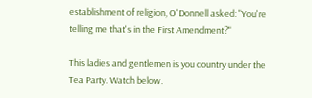establishment of religion, O'Donnell asked: "You're telling me that's in the First Amendment?"

This ladies and gentlemen is you country under the Tea Party. Watch below.